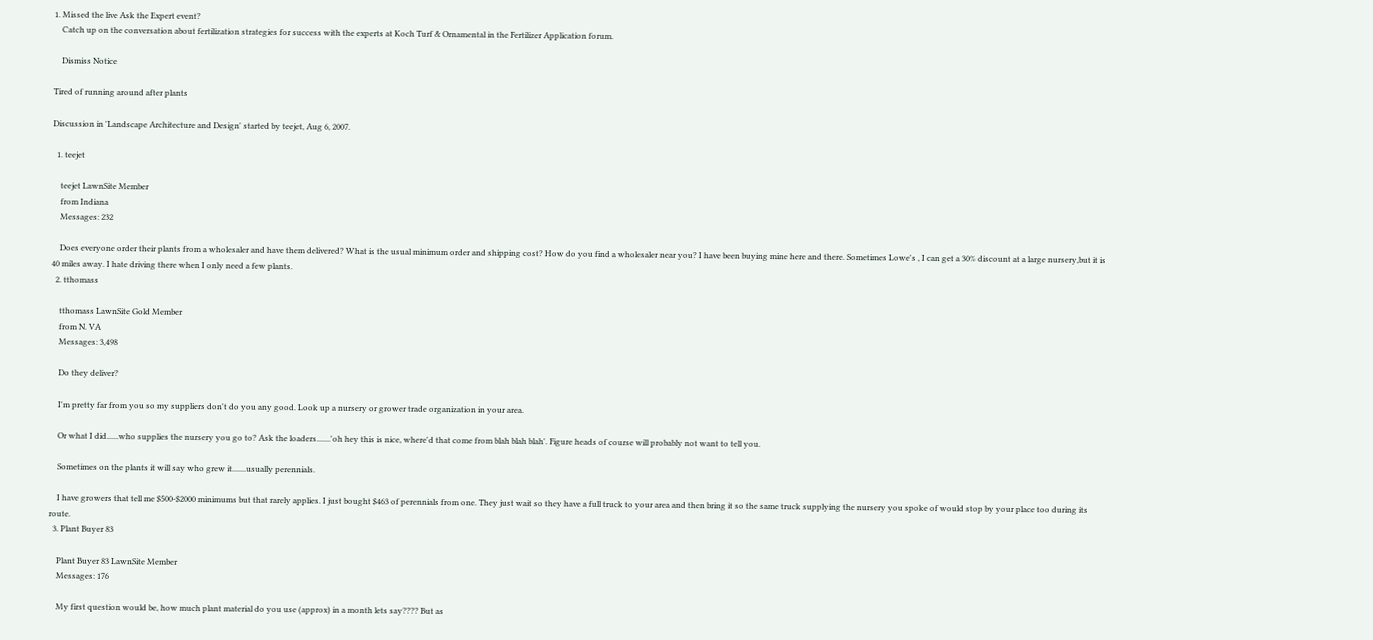1. Missed the live Ask the Expert event?
    Catch up on the conversation about fertilization strategies for success with the experts at Koch Turf & Ornamental in the Fertilizer Application forum.

    Dismiss Notice

Tired of running around after plants

Discussion in 'Landscape Architecture and Design' started by teejet, Aug 6, 2007.

  1. teejet

    teejet LawnSite Member
    from Indiana
    Messages: 232

    Does everyone order their plants from a wholesaler and have them delivered? What is the usual minimum order and shipping cost? How do you find a wholesaler near you? I have been buying mine here and there. Sometimes Lowe's , I can get a 30% discount at a large nursery,but it is 40 miles away. I hate driving there when I only need a few plants.
  2. tthomass

    tthomass LawnSite Gold Member
    from N. VA
    Messages: 3,498

    Do they deliver?

    I'm pretty far from you so my suppliers don't do you any good. Look up a nursery or grower trade organization in your area.

    Or what I did......who supplies the nursery you go to? Ask the loaders.......'oh hey this is nice, where'd that come from blah blah blah'. Figure heads of course will probably not want to tell you.

    Sometimes on the plants it will say who grew it.......usually perennials.

    I have growers that tell me $500-$2000 minimums but that rarely applies. I just bought $463 of perennials from one. They just wait so they have a full truck to your area and then bring it so the same truck supplying the nursery you spoke of would stop by your place too during its route.
  3. Plant Buyer 83

    Plant Buyer 83 LawnSite Member
    Messages: 176

    My first question would be, how much plant material do you use (approx) in a month lets say???? But as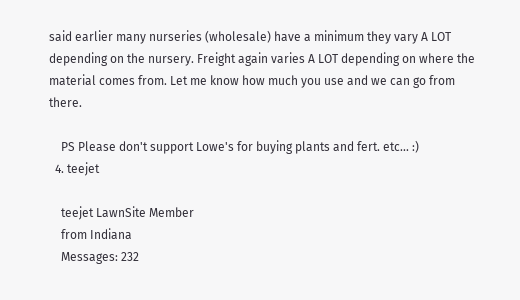said earlier many nurseries (wholesale) have a minimum they vary A LOT depending on the nursery. Freight again varies A LOT depending on where the material comes from. Let me know how much you use and we can go from there.

    PS Please don't support Lowe's for buying plants and fert. etc... :)
  4. teejet

    teejet LawnSite Member
    from Indiana
    Messages: 232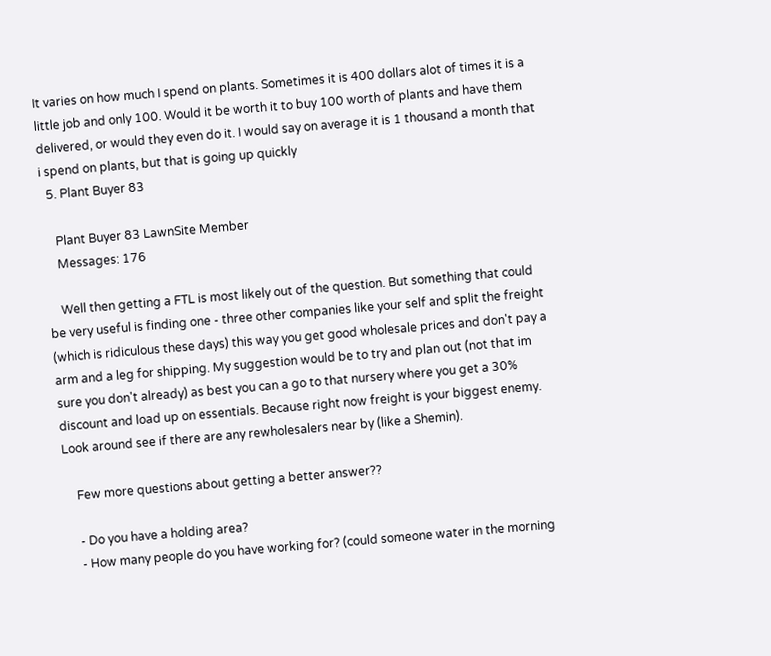It varies on how much I spend on plants. Sometimes it is 400 dollars alot of times it is a little job and only 100. Would it be worth it to buy 100 worth of plants and have them delivered, or would they even do it. I would say on average it is 1 thousand a month that i spend on plants, but that is going up quickly
  5. Plant Buyer 83

    Plant Buyer 83 LawnSite Member
    Messages: 176

    Well then getting a FTL is most likely out of the question. But something that could be very useful is finding one - three other companies like your self and split the freight (which is ridiculous these days) this way you get good wholesale prices and don't pay a arm and a leg for shipping. My suggestion would be to try and plan out (not that im sure you don't already) as best you can a go to that nursery where you get a 30% discount and load up on essentials. Because right now freight is your biggest enemy. Look around see if there are any rewholesalers near by (like a Shemin).

    Few more questions about getting a better answer??

    - Do you have a holding area?
    - How many people do you have working for? (could someone water in the morning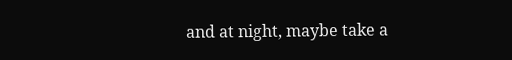and at night, maybe take a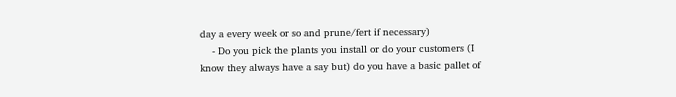day a every week or so and prune/fert if necessary)
    - Do you pick the plants you install or do your customers (I know they always have a say but) do you have a basic pallet of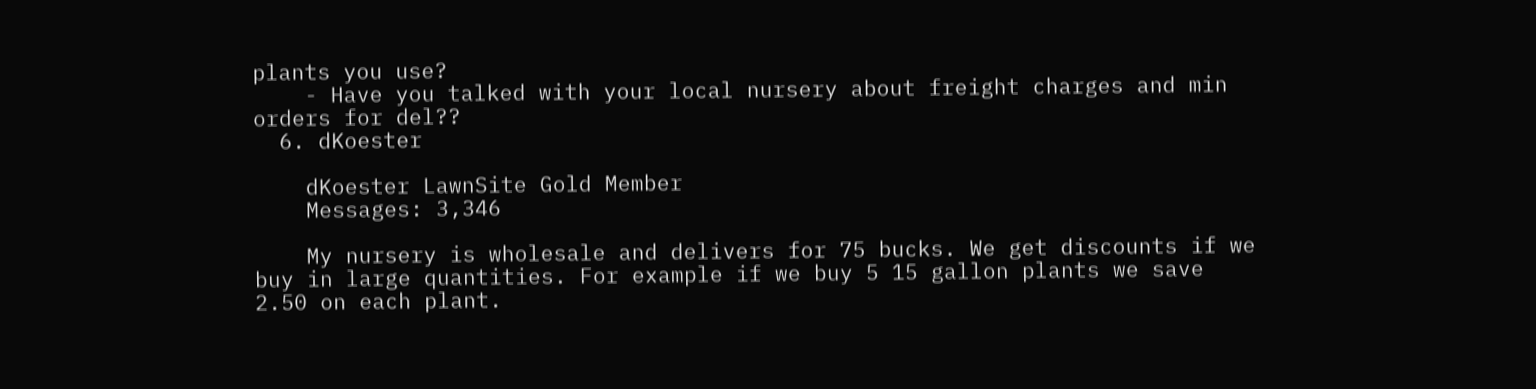plants you use?
    - Have you talked with your local nursery about freight charges and min orders for del??
  6. dKoester

    dKoester LawnSite Gold Member
    Messages: 3,346

    My nursery is wholesale and delivers for 75 bucks. We get discounts if we buy in large quantities. For example if we buy 5 15 gallon plants we save 2.50 on each plant.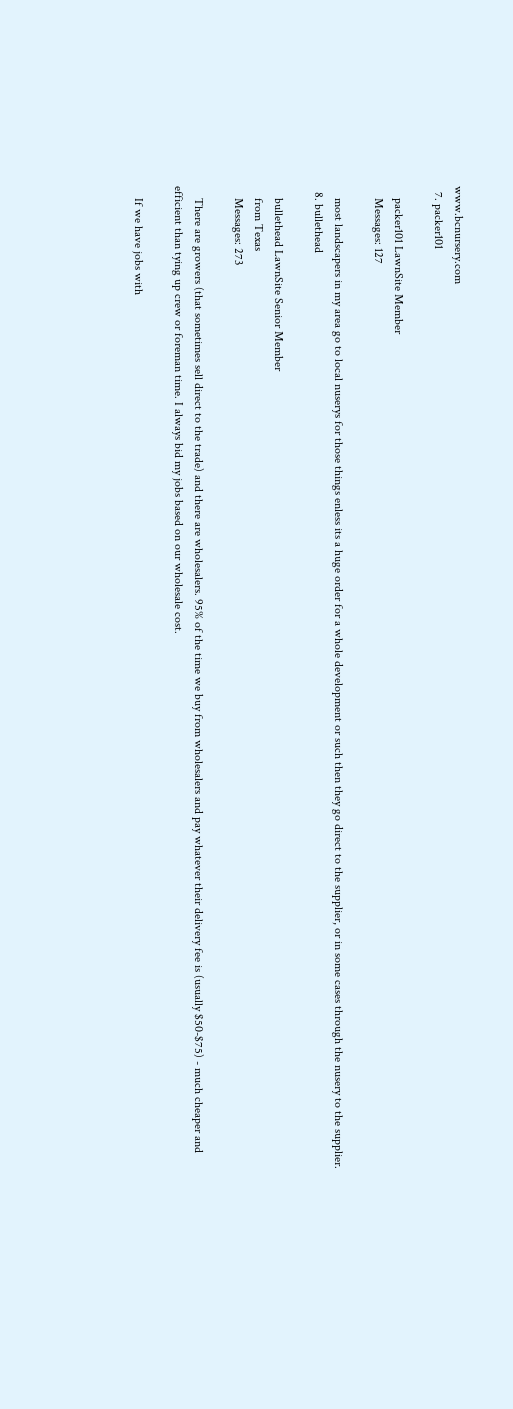www.bcnursery.com
  7. packer101

    packer101 LawnSite Member
    Messages: 127

    most landscapers in my area go to local nuserys for those things enless its a huge order for a whole development or such then they go direct to the supplier, or in some cases through the nusery to the supplier.
  8. bullethead

    bullethead LawnSite Senior Member
    from Texas
    Messages: 273

    There are growers (that sometimes sell direct to the trade) and there are wholesalers. 95% of the time we buy from wholesalers and pay whatever their delivery fee is (usually $50-$75) - much cheaper and efficient than tying up crew or foreman time. I always bid my jobs based on our wholesale cost.

    If we have jobs with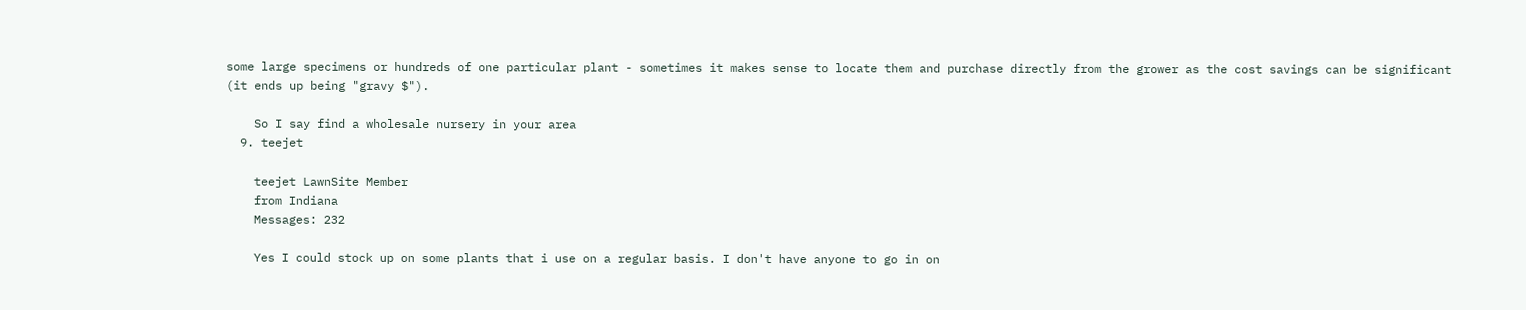some large specimens or hundreds of one particular plant - sometimes it makes sense to locate them and purchase directly from the grower as the cost savings can be significant (it ends up being "gravy $").

    So I say find a wholesale nursery in your area
  9. teejet

    teejet LawnSite Member
    from Indiana
    Messages: 232

    Yes I could stock up on some plants that i use on a regular basis. I don't have anyone to go in on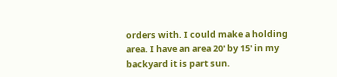orders with. I could make a holding area. I have an area 20' by 15' in my backyard it is part sun.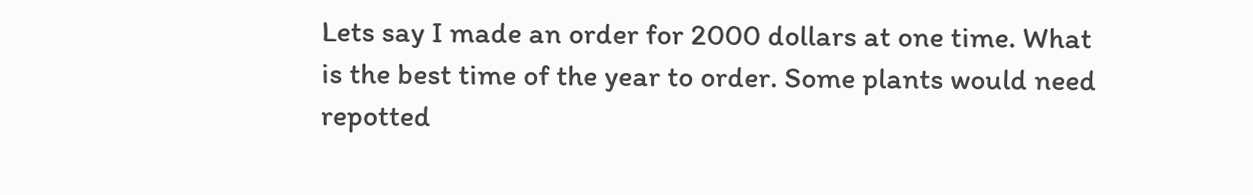Lets say I made an order for 2000 dollars at one time. What is the best time of the year to order. Some plants would need repotted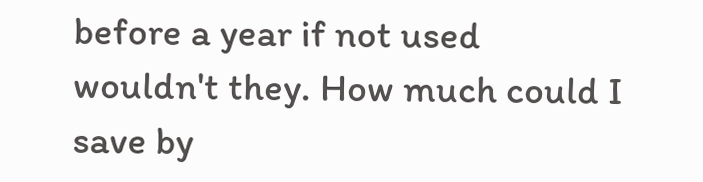before a year if not used wouldn't they. How much could I save by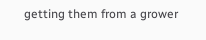getting them from a grower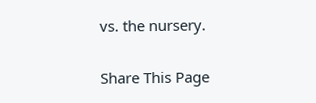vs. the nursery.

Share This Page